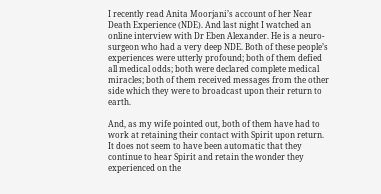I recently read Anita Moorjani’s account of her Near Death Experience (NDE). And last night I watched an online interview with Dr Eben Alexander. He is a neuro-surgeon who had a very deep NDE. Both of these people’s experiences were utterly profound; both of them defied all medical odds; both were declared complete medical miracles; both of them received messages from the other side which they were to broadcast upon their return to earth.

And, as my wife pointed out, both of them have had to work at retaining their contact with Spirit upon return. It does not seem to have been automatic that they continue to hear Spirit and retain the wonder they experienced on the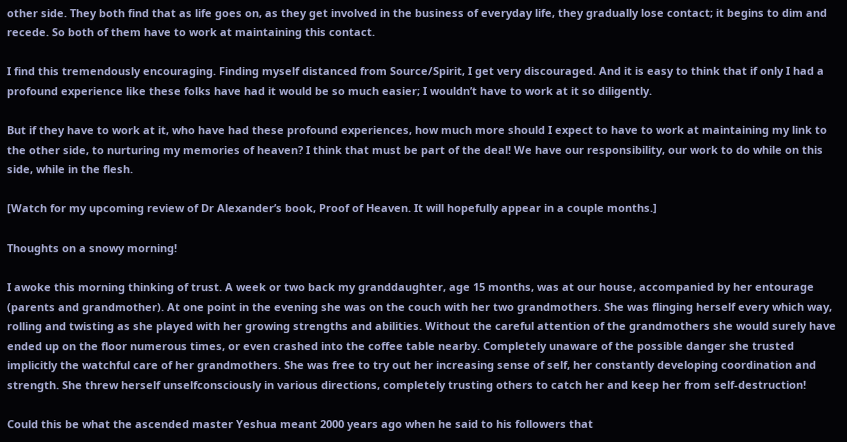other side. They both find that as life goes on, as they get involved in the business of everyday life, they gradually lose contact; it begins to dim and recede. So both of them have to work at maintaining this contact.

I find this tremendously encouraging. Finding myself distanced from Source/Spirit, I get very discouraged. And it is easy to think that if only I had a profound experience like these folks have had it would be so much easier; I wouldn’t have to work at it so diligently.

But if they have to work at it, who have had these profound experiences, how much more should I expect to have to work at maintaining my link to the other side, to nurturing my memories of heaven? I think that must be part of the deal! We have our responsibility, our work to do while on this side, while in the flesh.

[Watch for my upcoming review of Dr Alexander’s book, Proof of Heaven. It will hopefully appear in a couple months.]

Thoughts on a snowy morning!

I awoke this morning thinking of trust. A week or two back my granddaughter, age 15 months, was at our house, accompanied by her entourage (parents and grandmother). At one point in the evening she was on the couch with her two grandmothers. She was flinging herself every which way, rolling and twisting as she played with her growing strengths and abilities. Without the careful attention of the grandmothers she would surely have ended up on the floor numerous times, or even crashed into the coffee table nearby. Completely unaware of the possible danger she trusted implicitly the watchful care of her grandmothers. She was free to try out her increasing sense of self, her constantly developing coordination and strength. She threw herself unselfconsciously in various directions, completely trusting others to catch her and keep her from self-destruction!

Could this be what the ascended master Yeshua meant 2000 years ago when he said to his followers that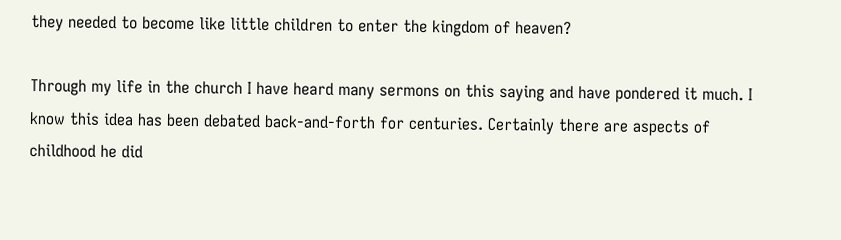they needed to become like little children to enter the kingdom of heaven?

Through my life in the church I have heard many sermons on this saying and have pondered it much. I know this idea has been debated back-and-forth for centuries. Certainly there are aspects of childhood he did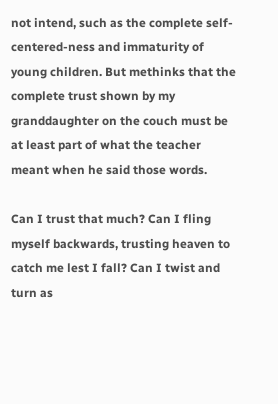not intend, such as the complete self-centered-ness and immaturity of young children. But methinks that the complete trust shown by my granddaughter on the couch must be at least part of what the teacher meant when he said those words.

Can I trust that much? Can I fling myself backwards, trusting heaven to catch me lest I fall? Can I twist and turn as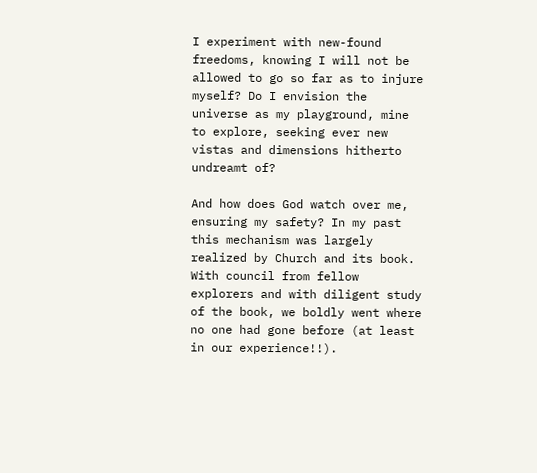I experiment with new-found freedoms, knowing I will not be allowed to go so far as to injure myself? Do I envision the universe as my playground, mine to explore, seeking ever new vistas and dimensions hitherto undreamt of?

And how does God watch over me, ensuring my safety? In my past this mechanism was largely realized by Church and its book. With council from fellow explorers and with diligent study of the book, we boldly went where no one had gone before (at least in our experience!!).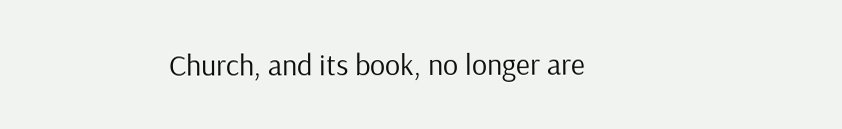Church, and its book, no longer are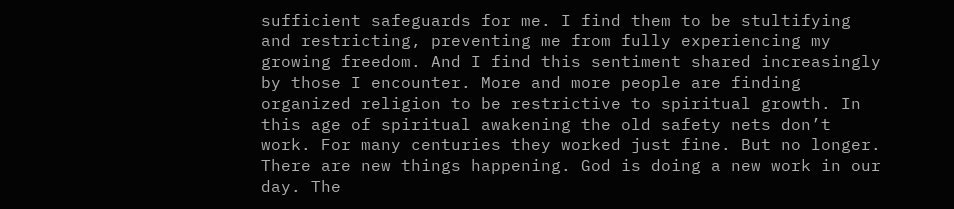sufficient safeguards for me. I find them to be stultifying and restricting, preventing me from fully experiencing my growing freedom. And I find this sentiment shared increasingly by those I encounter. More and more people are finding organized religion to be restrictive to spiritual growth. In this age of spiritual awakening the old safety nets don’t work. For many centuries they worked just fine. But no longer. There are new things happening. God is doing a new work in our day. The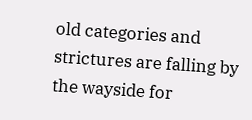old categories and strictures are falling by the wayside for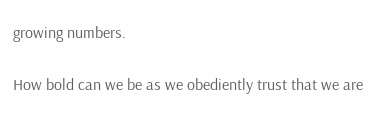growing numbers.

How bold can we be as we obediently trust that we are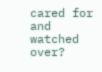cared for and watched over?